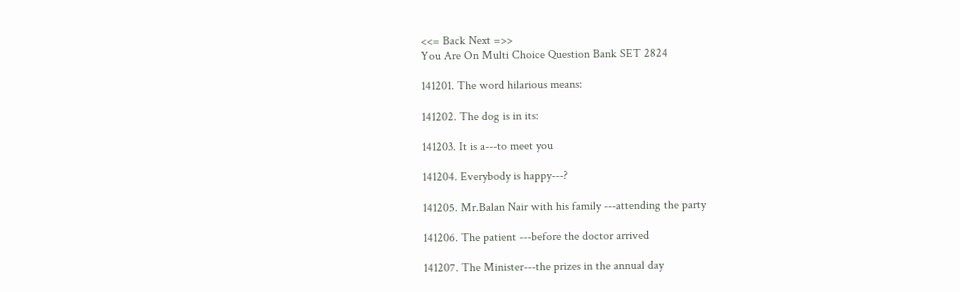<<= Back Next =>>
You Are On Multi Choice Question Bank SET 2824

141201. The word hilarious means:

141202. The dog is in its:

141203. It is a---to meet you

141204. Everybody is happy---?

141205. Mr.Balan Nair with his family ---attending the party

141206. The patient ---before the doctor arrived

141207. The Minister---the prizes in the annual day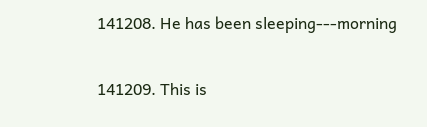141208. He has been sleeping---morning

141209. This is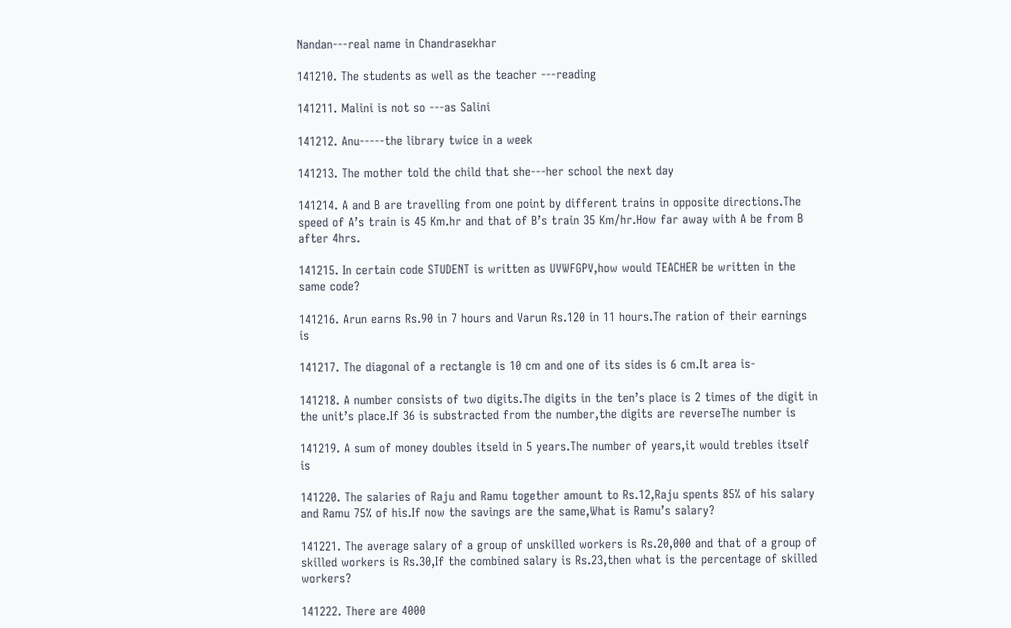Nandan---real name in Chandrasekhar

141210. The students as well as the teacher ---reading

141211. Malini is not so ---as Salini

141212. Anu-----the library twice in a week

141213. The mother told the child that she---her school the next day

141214. A and B are travelling from one point by different trains in opposite directions.The speed of A’s train is 45 Km.hr and that of B’s train 35 Km/hr.How far away with A be from B after 4hrs.

141215. In certain code STUDENT is written as UVWFGPV,how would TEACHER be written in the same code?

141216. Arun earns Rs.90 in 7 hours and Varun Rs.120 in 11 hours.The ration of their earnings is

141217. The diagonal of a rectangle is 10 cm and one of its sides is 6 cm.It area is-

141218. A number consists of two digits.The digits in the ten’s place is 2 times of the digit in the unit’s place.If 36 is substracted from the number,the digits are reverseThe number is

141219. A sum of money doubles itseld in 5 years.The number of years,it would trebles itself is

141220. The salaries of Raju and Ramu together amount to Rs.12,Raju spents 85% of his salary and Ramu 75% of his.If now the savings are the same,What is Ramu’s salary?

141221. The average salary of a group of unskilled workers is Rs.20,000 and that of a group of skilled workers is Rs.30,If the combined salary is Rs.23,then what is the percentage of skilled workers?

141222. There are 4000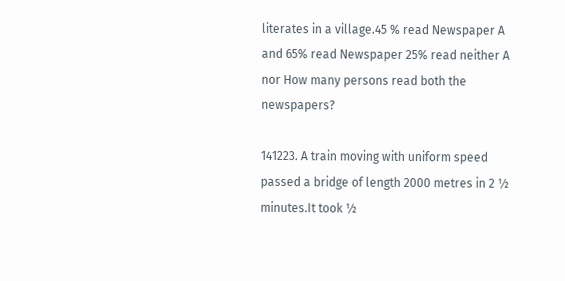literates in a village.45 % read Newspaper A and 65% read Newspaper 25% read neither A nor How many persons read both the newspapers?

141223. A train moving with uniform speed passed a bridge of length 2000 metres in 2 ½ minutes.It took ½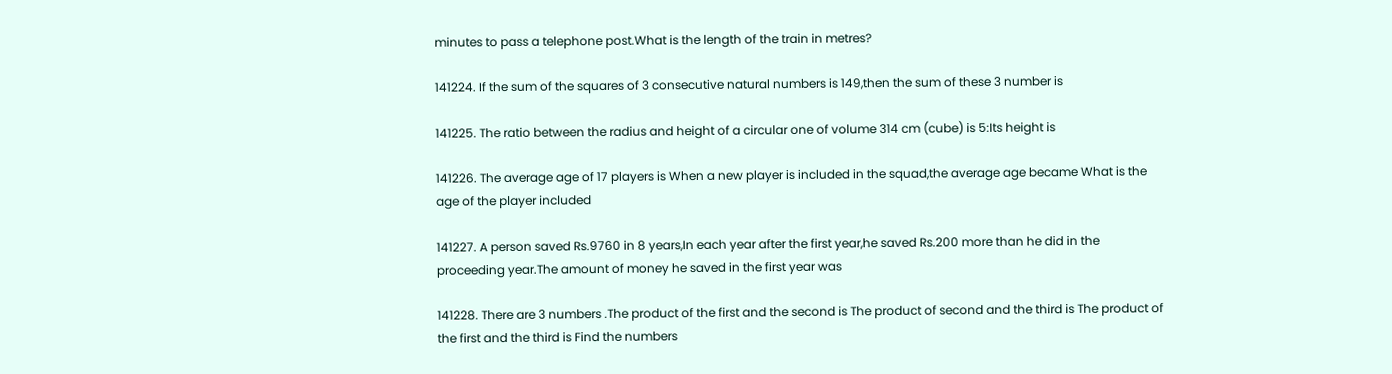minutes to pass a telephone post.What is the length of the train in metres?

141224. If the sum of the squares of 3 consecutive natural numbers is 149,then the sum of these 3 number is

141225. The ratio between the radius and height of a circular one of volume 314 cm (cube) is 5:Its height is

141226. The average age of 17 players is When a new player is included in the squad,the average age became What is the age of the player included

141227. A person saved Rs.9760 in 8 years,In each year after the first year,he saved Rs.200 more than he did in the proceeding year.The amount of money he saved in the first year was

141228. There are 3 numbers .The product of the first and the second is The product of second and the third is The product of the first and the third is Find the numbers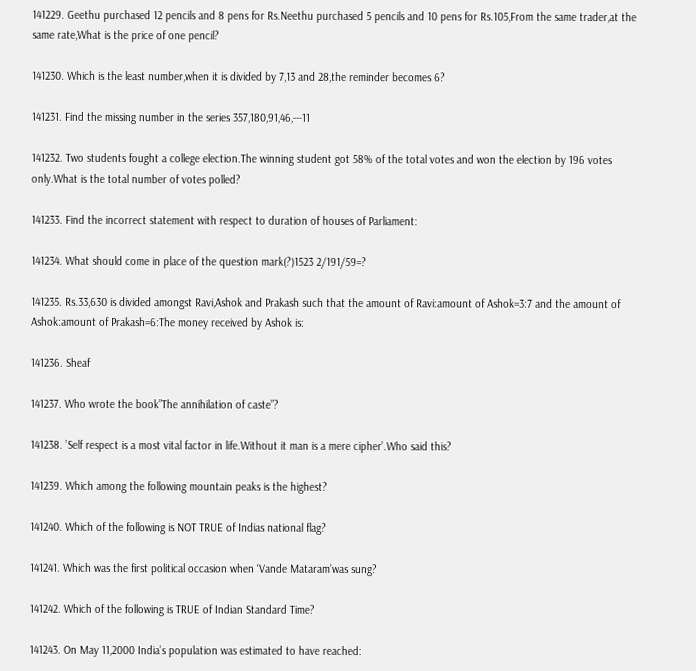141229. Geethu purchased 12 pencils and 8 pens for Rs.Neethu purchased 5 pencils and 10 pens for Rs.105,From the same trader,at the same rate,What is the price of one pencil?

141230. Which is the least number,when it is divided by 7,13 and 28,the reminder becomes 6?

141231. Find the missing number in the series 357,180,91,46,---11

141232. Two students fought a college election.The winning student got 58% of the total votes and won the election by 196 votes only.What is the total number of votes polled?

141233. Find the incorrect statement with respect to duration of houses of Parliament:

141234. What should come in place of the question mark(?)1523 2/191/59=?

141235. Rs.33,630 is divided amongst Ravi,Ashok and Prakash such that the amount of Ravi:amount of Ashok=3:7 and the amount of Ashok:amount of Prakash=6:The money received by Ashok is:

141236. Sheaf

141237. Who wrote the book”The annihilation of caste”?

141238. ’Self respect is a most vital factor in life.Without it man is a mere cipher’.Who said this?

141239. Which among the following mountain peaks is the highest?

141240. Which of the following is NOT TRUE of Indias national flag?

141241. Which was the first political occasion when ‘Vande Mataram’was sung?

141242. Which of the following is TRUE of Indian Standard Time?

141243. On May 11,2000 India’s population was estimated to have reached: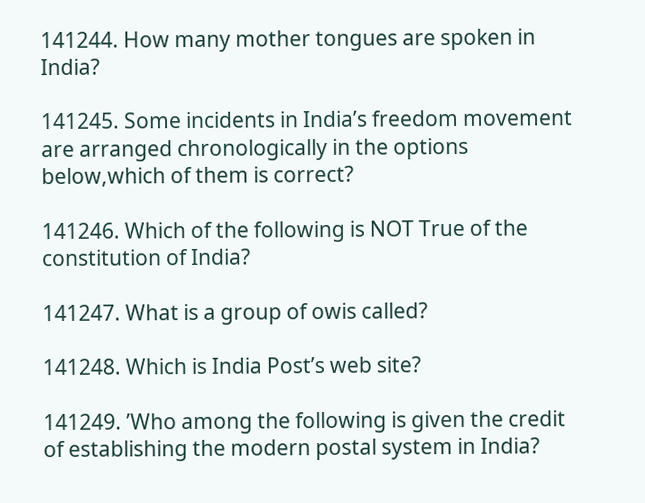141244. How many mother tongues are spoken in India?

141245. Some incidents in India’s freedom movement are arranged chronologically in the options below,which of them is correct?

141246. Which of the following is NOT True of the constitution of India?

141247. What is a group of owis called?

141248. Which is India Post’s web site?

141249. ’Who among the following is given the credit of establishing the modern postal system in India?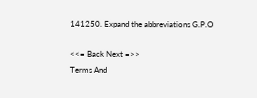141250. Expand the abbreviations G.P.O

<<= Back Next =>>
Terms And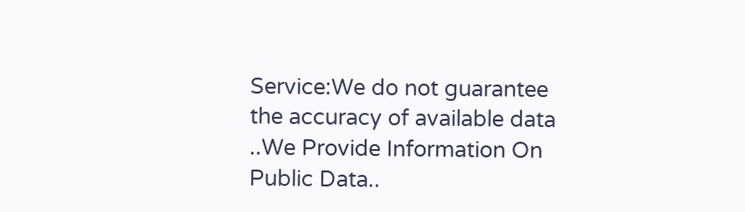Service:We do not guarantee the accuracy of available data ..We Provide Information On Public Data..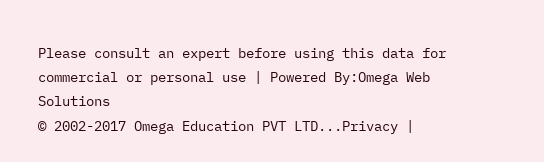Please consult an expert before using this data for commercial or personal use | Powered By:Omega Web Solutions
© 2002-2017 Omega Education PVT LTD...Privacy |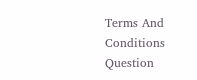Terms And Conditions
Question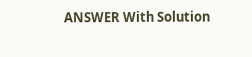ANSWER With Solution